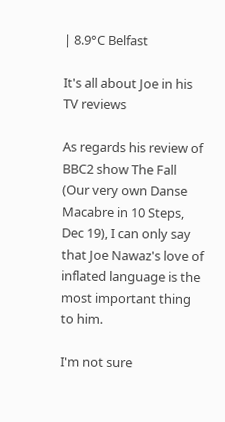| 8.9°C Belfast

It's all about Joe in his TV reviews

As regards his review of BBC2 show The Fall (Our very own Danse Macabre in 10 Steps, Dec 19), I can only say that Joe Nawaz's love of inflated language is the most important thing to him.

I'm not sure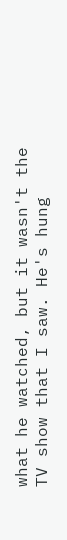what he watched, but it wasn't the TV show that I saw. He's hung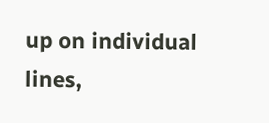up on individual lines,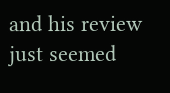and his review just seemed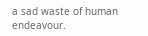a sad waste of human endeavour.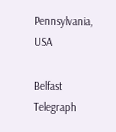Pennsylvania, USA

Belfast Telegraph